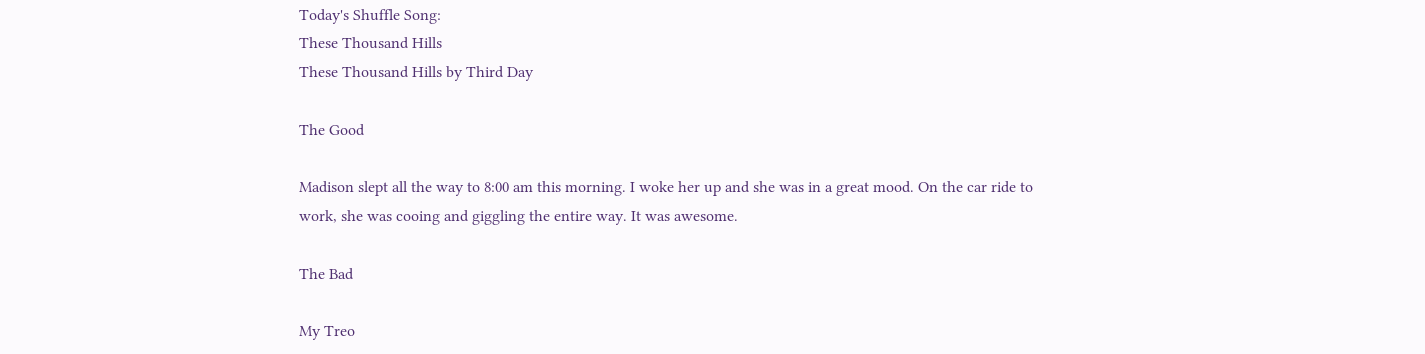Today's Shuffle Song:
These Thousand Hills
These Thousand Hills by Third Day

The Good

Madison slept all the way to 8:00 am this morning. I woke her up and she was in a great mood. On the car ride to work, she was cooing and giggling the entire way. It was awesome.

The Bad

My Treo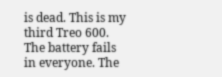is dead. This is my third Treo 600. The battery fails in everyone. The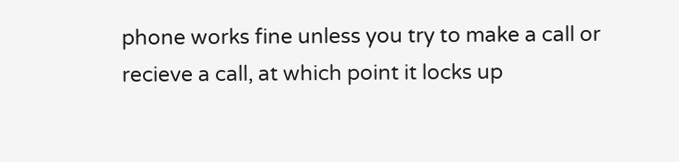phone works fine unless you try to make a call or recieve a call, at which point it locks up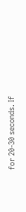for 20-30 seconds. If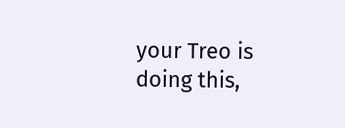your Treo is doing this,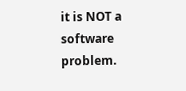it is NOT a software problem.